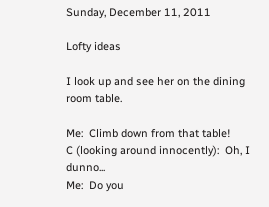Sunday, December 11, 2011

Lofty ideas

I look up and see her on the dining room table.

Me:  Climb down from that table!
C (looking around innocently):  Oh, I dunno...
Me:  Do you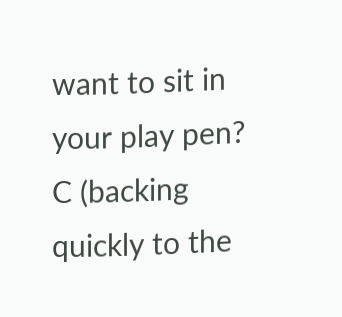want to sit in your play pen?
C (backing quickly to the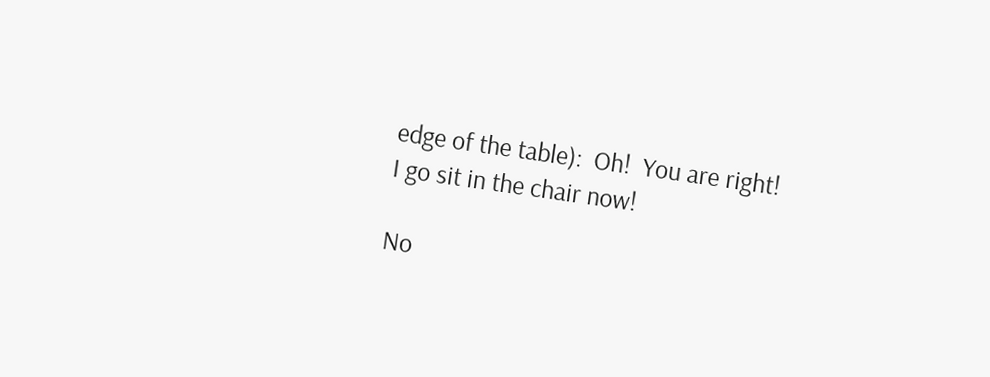edge of the table):  Oh!  You are right!  I go sit in the chair now!

No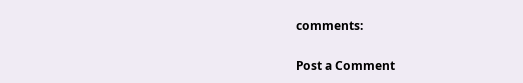comments:

Post a Comment